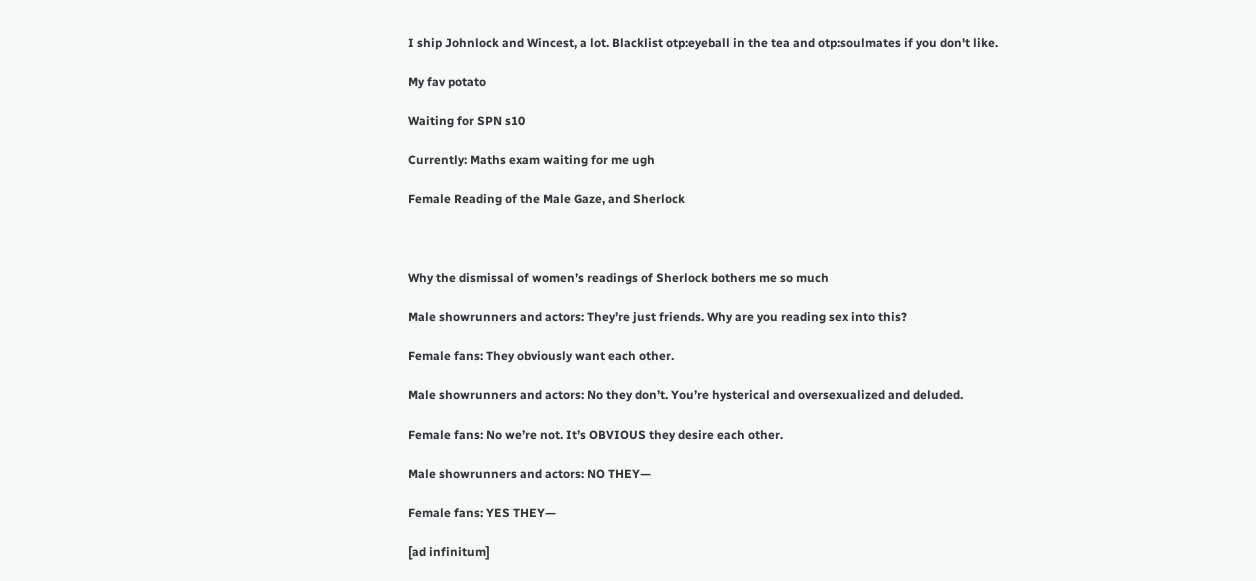I ship Johnlock and Wincest, a lot. Blacklist otp:eyeball in the tea and otp:soulmates if you don't like.

My fav potato

Waiting for SPN s10

Currently: Maths exam waiting for me ugh

Female Reading of the Male Gaze, and Sherlock



Why the dismissal of women’s readings of Sherlock bothers me so much

Male showrunners and actors: They’re just friends. Why are you reading sex into this?

Female fans: They obviously want each other.

Male showrunners and actors: No they don’t. You’re hysterical and oversexualized and deluded.

Female fans: No we’re not. It’s OBVIOUS they desire each other.

Male showrunners and actors: NO THEY—

Female fans: YES THEY—

[ad infinitum]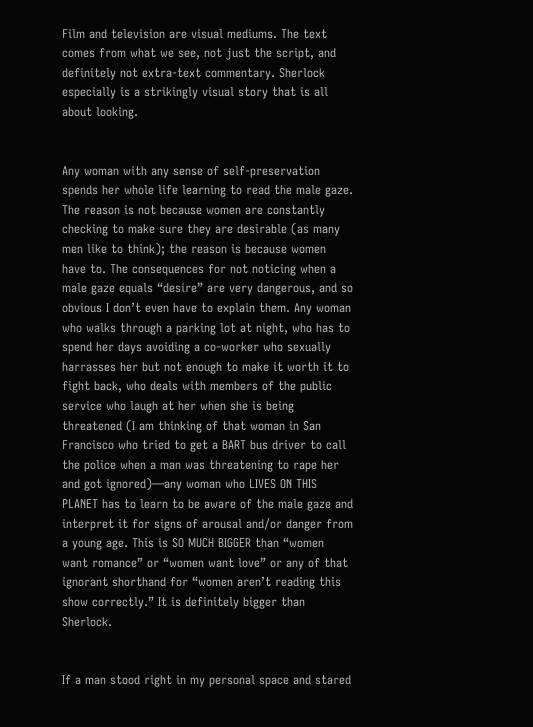Film and television are visual mediums. The text comes from what we see, not just the script, and definitely not extra-text commentary. Sherlock especially is a strikingly visual story that is all about looking.


Any woman with any sense of self-preservation spends her whole life learning to read the male gaze. The reason is not because women are constantly checking to make sure they are desirable (as many men like to think); the reason is because women have to. The consequences for not noticing when a male gaze equals “desire” are very dangerous, and so obvious I don’t even have to explain them. Any woman who walks through a parking lot at night, who has to spend her days avoiding a co-worker who sexually harrasses her but not enough to make it worth it to fight back, who deals with members of the public service who laugh at her when she is being threatened (I am thinking of that woman in San Francisco who tried to get a BART bus driver to call the police when a man was threatening to rape her and got ignored)—any woman who LIVES ON THIS PLANET has to learn to be aware of the male gaze and interpret it for signs of arousal and/or danger from a young age. This is SO MUCH BIGGER than “women want romance” or “women want love” or any of that ignorant shorthand for “women aren’t reading this show correctly.” It is definitely bigger than Sherlock.


If a man stood right in my personal space and stared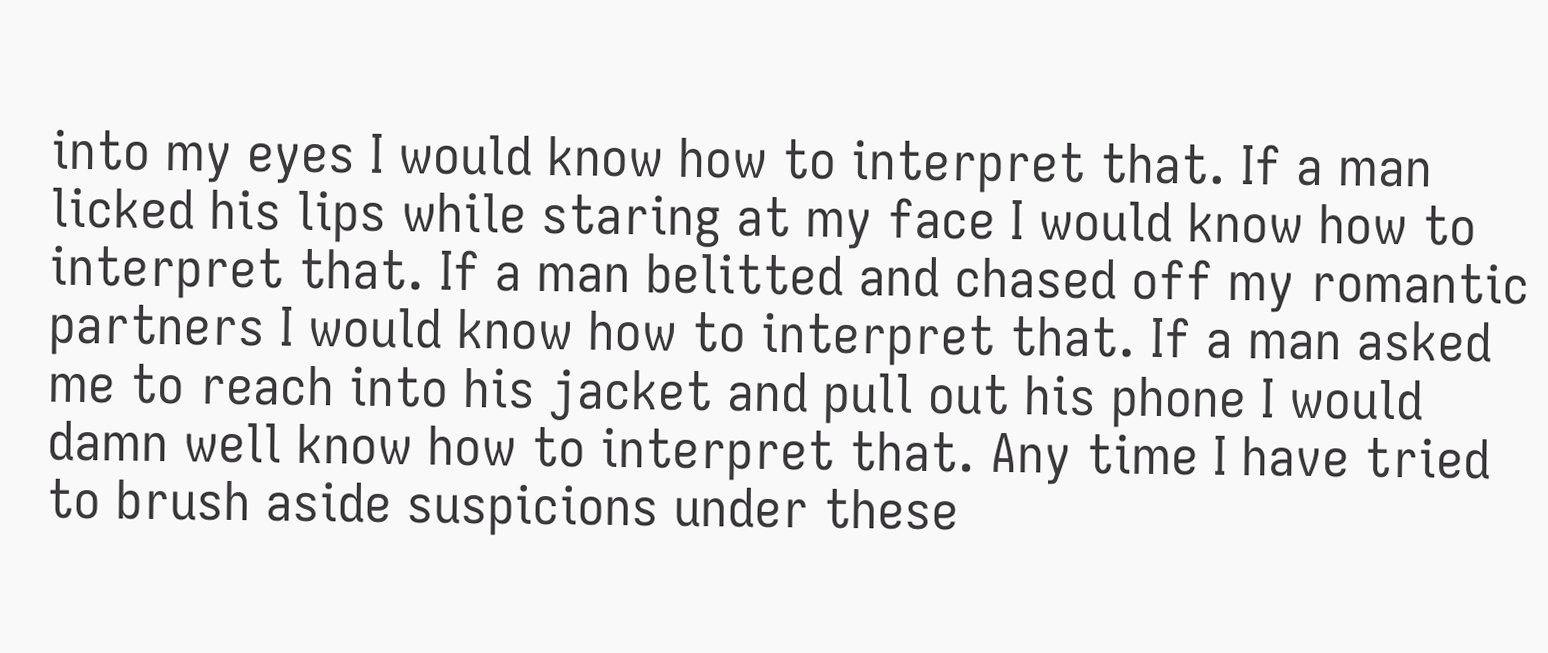into my eyes I would know how to interpret that. If a man licked his lips while staring at my face I would know how to interpret that. If a man belitted and chased off my romantic partners I would know how to interpret that. If a man asked me to reach into his jacket and pull out his phone I would damn well know how to interpret that. Any time I have tried to brush aside suspicions under these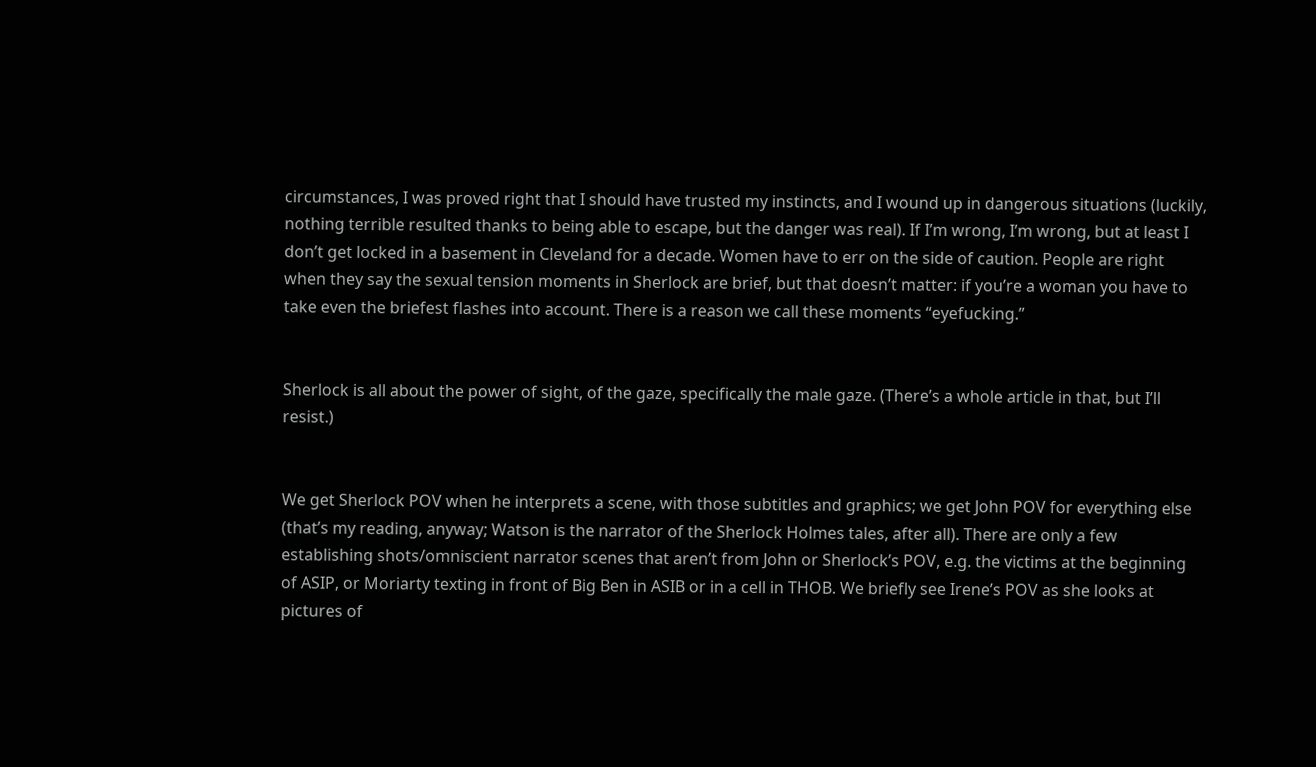circumstances, I was proved right that I should have trusted my instincts, and I wound up in dangerous situations (luckily, nothing terrible resulted thanks to being able to escape, but the danger was real). If I’m wrong, I’m wrong, but at least I don’t get locked in a basement in Cleveland for a decade. Women have to err on the side of caution. People are right when they say the sexual tension moments in Sherlock are brief, but that doesn’t matter: if you’re a woman you have to take even the briefest flashes into account. There is a reason we call these moments “eyefucking.”


Sherlock is all about the power of sight, of the gaze, specifically the male gaze. (There’s a whole article in that, but I’ll resist.)


We get Sherlock POV when he interprets a scene, with those subtitles and graphics; we get John POV for everything else (that’s my reading, anyway; Watson is the narrator of the Sherlock Holmes tales, after all). There are only a few establishing shots/omniscient narrator scenes that aren’t from John or Sherlock’s POV, e.g. the victims at the beginning of ASIP, or Moriarty texting in front of Big Ben in ASIB or in a cell in THOB. We briefly see Irene’s POV as she looks at pictures of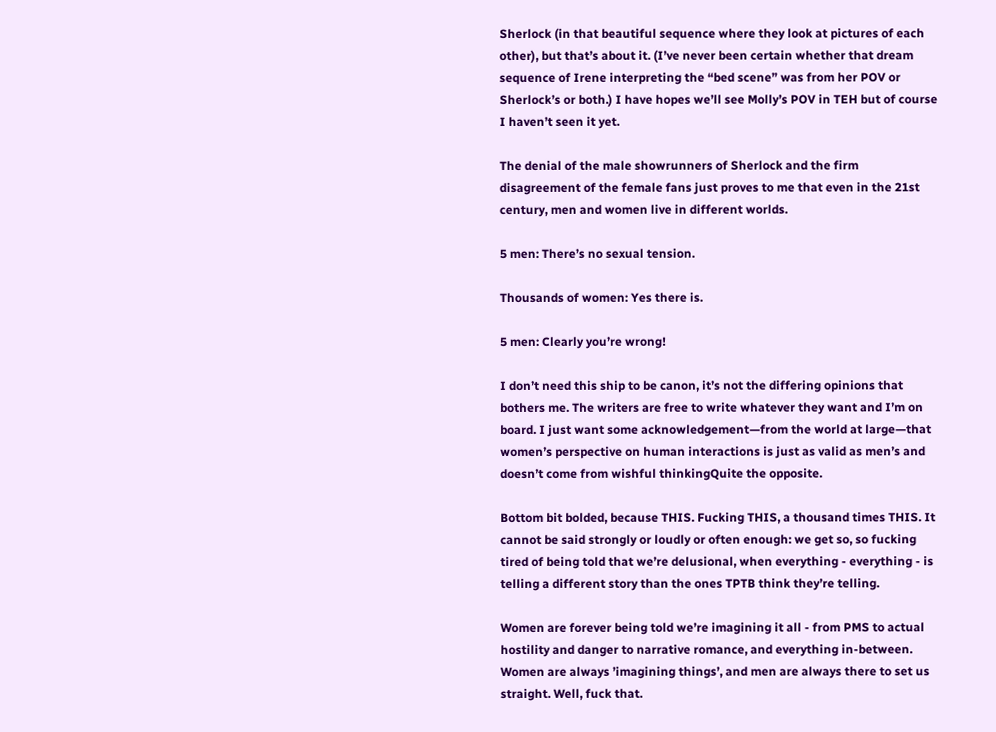Sherlock (in that beautiful sequence where they look at pictures of each other), but that’s about it. (I’ve never been certain whether that dream sequence of Irene interpreting the “bed scene” was from her POV or Sherlock’s or both.) I have hopes we’ll see Molly’s POV in TEH but of course I haven’t seen it yet.

The denial of the male showrunners of Sherlock and the firm disagreement of the female fans just proves to me that even in the 21st century, men and women live in different worlds.

5 men: There’s no sexual tension.

Thousands of women: Yes there is.

5 men: Clearly you’re wrong!

I don’t need this ship to be canon, it’s not the differing opinions that bothers me. The writers are free to write whatever they want and I’m on board. I just want some acknowledgement—from the world at large—that women’s perspective on human interactions is just as valid as men’s and doesn’t come from wishful thinkingQuite the opposite.

Bottom bit bolded, because THIS. Fucking THIS, a thousand times THIS. It cannot be said strongly or loudly or often enough: we get so, so fucking tired of being told that we’re delusional, when everything - everything - is telling a different story than the ones TPTB think they’re telling.

Women are forever being told we’re imagining it all - from PMS to actual hostility and danger to narrative romance, and everything in-between. Women are always ’imagining things’, and men are always there to set us straight. Well, fuck that.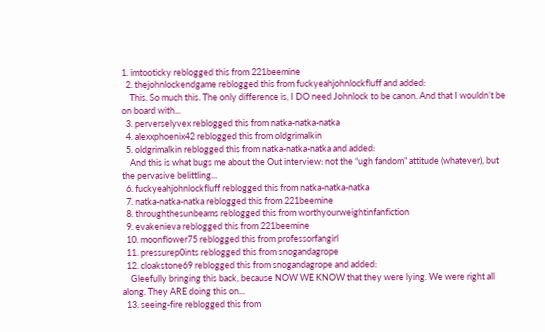1. imtooticky reblogged this from 221beemine
  2. thejohnlockendgame reblogged this from fuckyeahjohnlockfluff and added:
    This. So much this. The only difference is, I DO need Johnlock to be canon. And that I wouldn’t be on board with...
  3. perverselyvex reblogged this from natka-natka-natka
  4. alexxphoenix42 reblogged this from oldgrimalkin
  5. oldgrimalkin reblogged this from natka-natka-natka and added:
    And this is what bugs me about the Out interview: not the “ugh fandom” attitude (whatever), but the pervasive belittling...
  6. fuckyeahjohnlockfluff reblogged this from natka-natka-natka
  7. natka-natka-natka reblogged this from 221beemine
  8. throughthesunbeams reblogged this from worthyourweightinfanfiction
  9. evakenieva reblogged this from 221beemine
  10. moonflower75 reblogged this from professorfangirl
  11. pressurep0ints reblogged this from snogandagrope
  12. cloakstone69 reblogged this from snogandagrope and added:
    Gleefully bringing this back, because NOW WE KNOW that they were lying. We were right all along. They ARE doing this on...
  13. seeing-fire reblogged this from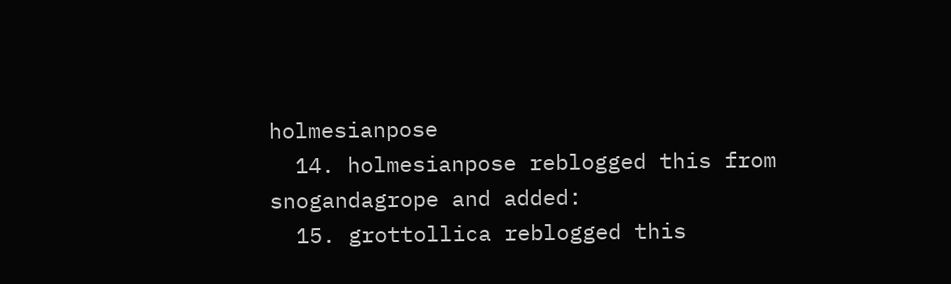holmesianpose
  14. holmesianpose reblogged this from snogandagrope and added:
  15. grottollica reblogged this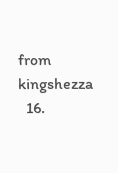from kingshezza
  16.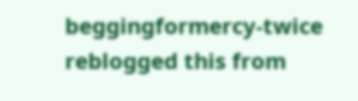beggingformercy-twice reblogged this from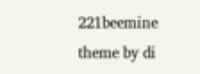221beemine
theme by di